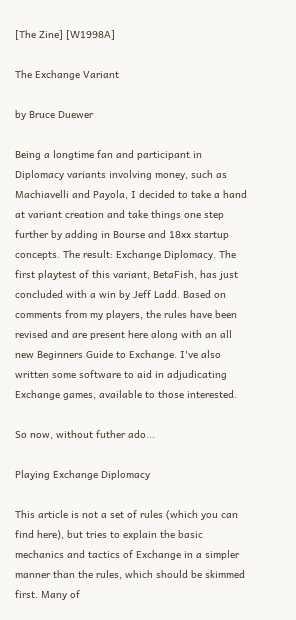[The Zine] [W1998A]

The Exchange Variant

by Bruce Duewer

Being a longtime fan and participant in Diplomacy variants involving money, such as Machiavelli and Payola, I decided to take a hand at variant creation and take things one step further by adding in Bourse and 18xx startup concepts. The result: Exchange Diplomacy. The first playtest of this variant, BetaFish, has just concluded with a win by Jeff Ladd. Based on comments from my players, the rules have been revised and are present here along with an all new Beginners Guide to Exchange. I've also written some software to aid in adjudicating Exchange games, available to those interested.

So now, without futher ado...

Playing Exchange Diplomacy

This article is not a set of rules (which you can find here), but tries to explain the basic mechanics and tactics of Exchange in a simpler manner than the rules, which should be skimmed first. Many of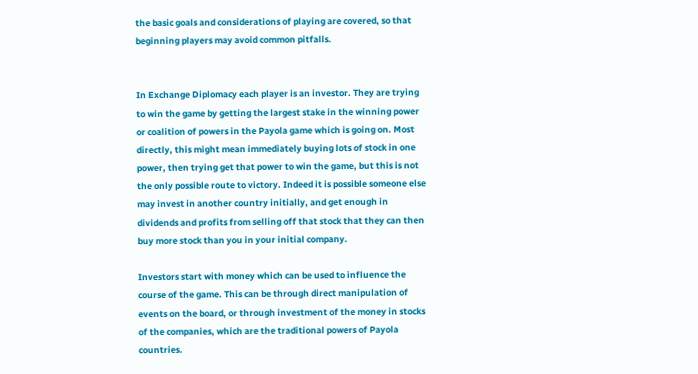the basic goals and considerations of playing are covered, so that beginning players may avoid common pitfalls.


In Exchange Diplomacy each player is an investor. They are trying to win the game by getting the largest stake in the winning power or coalition of powers in the Payola game which is going on. Most directly, this might mean immediately buying lots of stock in one power, then trying get that power to win the game, but this is not the only possible route to victory. Indeed it is possible someone else may invest in another country initially, and get enough in dividends and profits from selling off that stock that they can then buy more stock than you in your initial company.

Investors start with money which can be used to influence the course of the game. This can be through direct manipulation of events on the board, or through investment of the money in stocks of the companies, which are the traditional powers of Payola countries.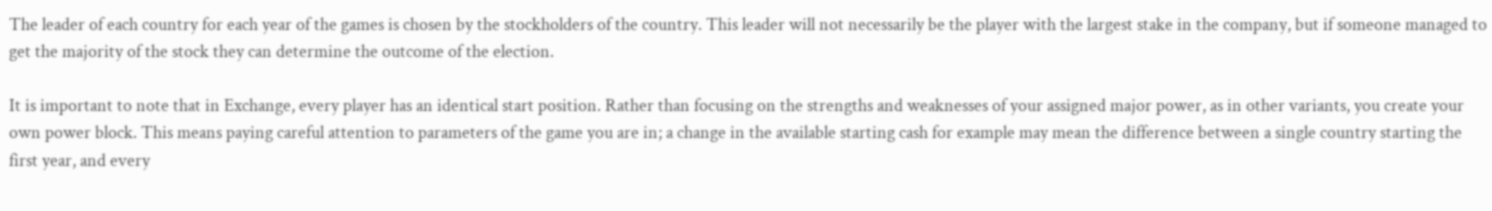The leader of each country for each year of the games is chosen by the stockholders of the country. This leader will not necessarily be the player with the largest stake in the company, but if someone managed to get the majority of the stock they can determine the outcome of the election.

It is important to note that in Exchange, every player has an identical start position. Rather than focusing on the strengths and weaknesses of your assigned major power, as in other variants, you create your own power block. This means paying careful attention to parameters of the game you are in; a change in the available starting cash for example may mean the difference between a single country starting the first year, and every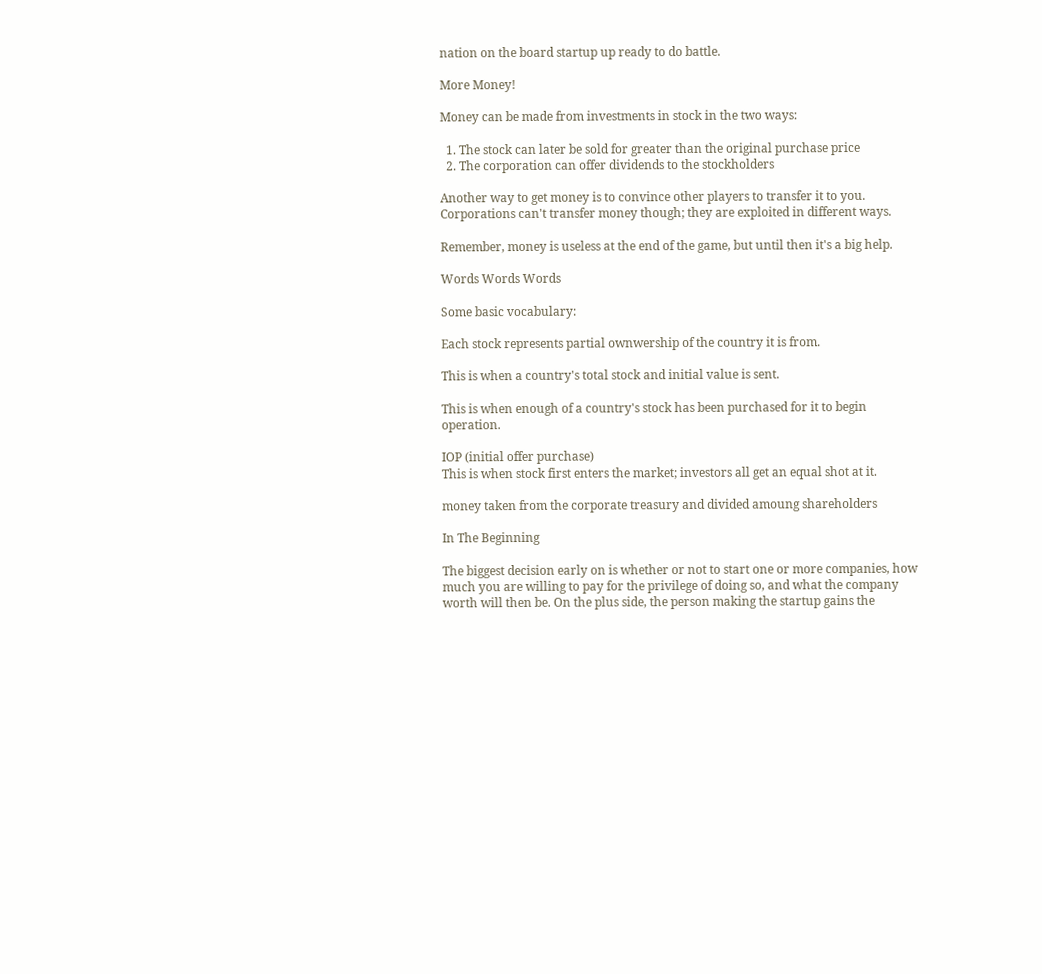nation on the board startup up ready to do battle.

More Money!

Money can be made from investments in stock in the two ways:

  1. The stock can later be sold for greater than the original purchase price
  2. The corporation can offer dividends to the stockholders

Another way to get money is to convince other players to transfer it to you. Corporations can't transfer money though; they are exploited in different ways.

Remember, money is useless at the end of the game, but until then it's a big help.

Words Words Words

Some basic vocabulary:

Each stock represents partial ownwership of the country it is from.

This is when a country's total stock and initial value is sent.

This is when enough of a country's stock has been purchased for it to begin operation.

IOP (initial offer purchase)
This is when stock first enters the market; investors all get an equal shot at it.

money taken from the corporate treasury and divided amoung shareholders

In The Beginning

The biggest decision early on is whether or not to start one or more companies, how much you are willing to pay for the privilege of doing so, and what the company worth will then be. On the plus side, the person making the startup gains the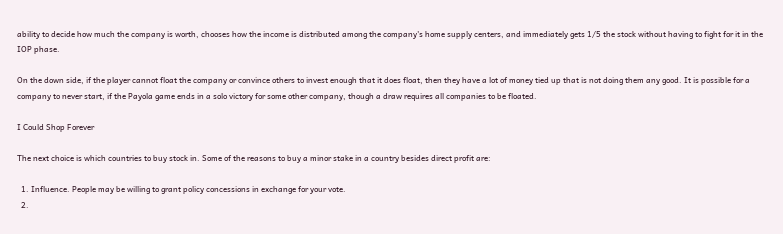ability to decide how much the company is worth, chooses how the income is distributed among the company's home supply centers, and immediately gets 1/5 the stock without having to fight for it in the IOP phase.

On the down side, if the player cannot float the company or convince others to invest enough that it does float, then they have a lot of money tied up that is not doing them any good. It is possible for a company to never start, if the Payola game ends in a solo victory for some other company, though a draw requires all companies to be floated.

I Could Shop Forever

The next choice is which countries to buy stock in. Some of the reasons to buy a minor stake in a country besides direct profit are:

  1. Influence. People may be willing to grant policy concessions in exchange for your vote.
  2.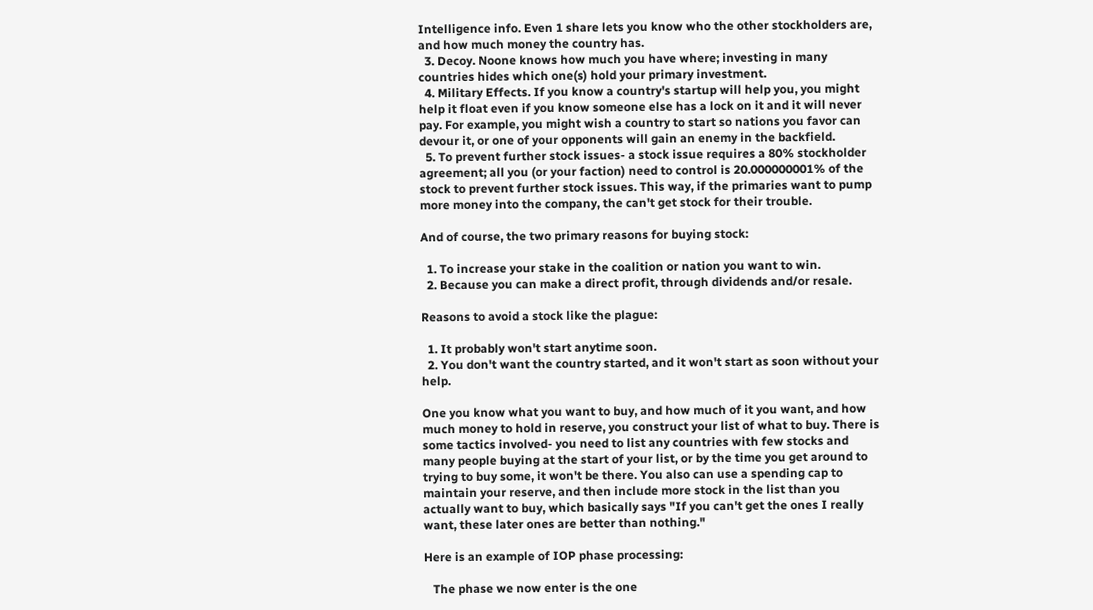Intelligence info. Even 1 share lets you know who the other stockholders are, and how much money the country has.
  3. Decoy. Noone knows how much you have where; investing in many countries hides which one(s) hold your primary investment.
  4. Military Effects. If you know a country's startup will help you, you might help it float even if you know someone else has a lock on it and it will never pay. For example, you might wish a country to start so nations you favor can devour it, or one of your opponents will gain an enemy in the backfield.
  5. To prevent further stock issues- a stock issue requires a 80% stockholder agreement; all you (or your faction) need to control is 20.000000001% of the stock to prevent further stock issues. This way, if the primaries want to pump more money into the company, the can't get stock for their trouble.

And of course, the two primary reasons for buying stock:

  1. To increase your stake in the coalition or nation you want to win.
  2. Because you can make a direct profit, through dividends and/or resale.

Reasons to avoid a stock like the plague:

  1. It probably won't start anytime soon.
  2. You don't want the country started, and it won't start as soon without your help.

One you know what you want to buy, and how much of it you want, and how much money to hold in reserve, you construct your list of what to buy. There is some tactics involved- you need to list any countries with few stocks and many people buying at the start of your list, or by the time you get around to trying to buy some, it won't be there. You also can use a spending cap to maintain your reserve, and then include more stock in the list than you actually want to buy, which basically says "If you can't get the ones I really want, these later ones are better than nothing."

Here is an example of IOP phase processing:

   The phase we now enter is the one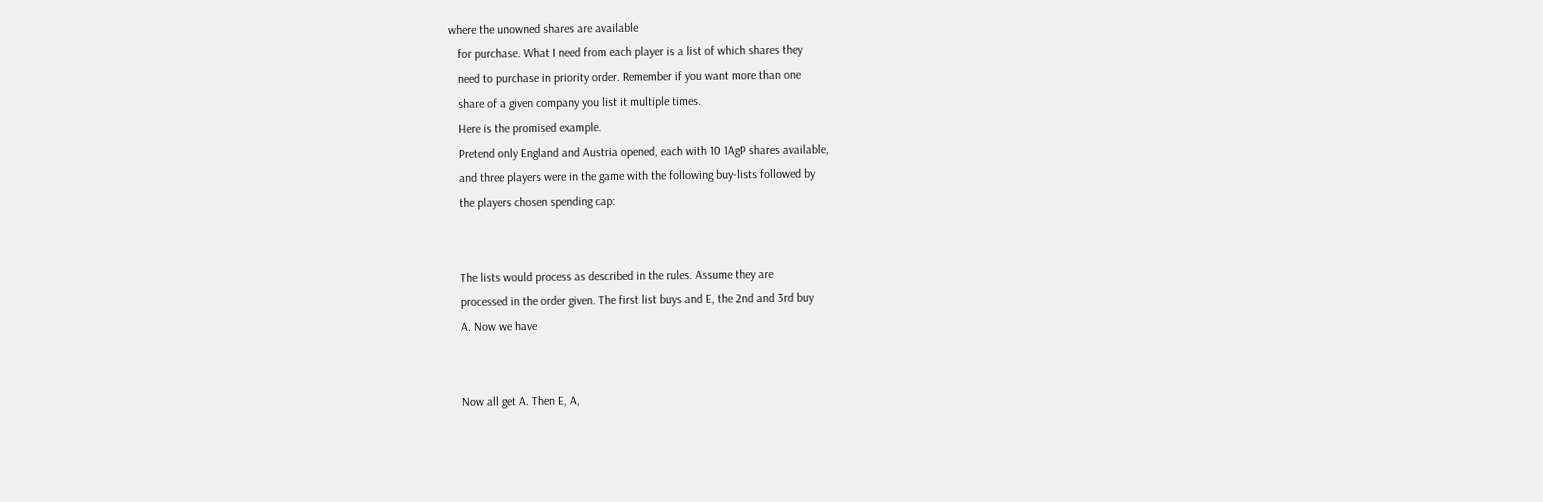where the unowned shares are available
   for purchase. What I need from each player is a list of which shares they
   need to purchase in priority order. Remember if you want more than one
   share of a given company you list it multiple times.
   Here is the promised example.
   Pretend only England and Austria opened, each with 10 1AgP shares available,
   and three players were in the game with the following buy-lists followed by
   the players chosen spending cap:


   The lists would process as described in the rules. Assume they are
   processed in the order given. The first list buys and E, the 2nd and 3rd buy
   A. Now we have


   Now all get A. Then E, A,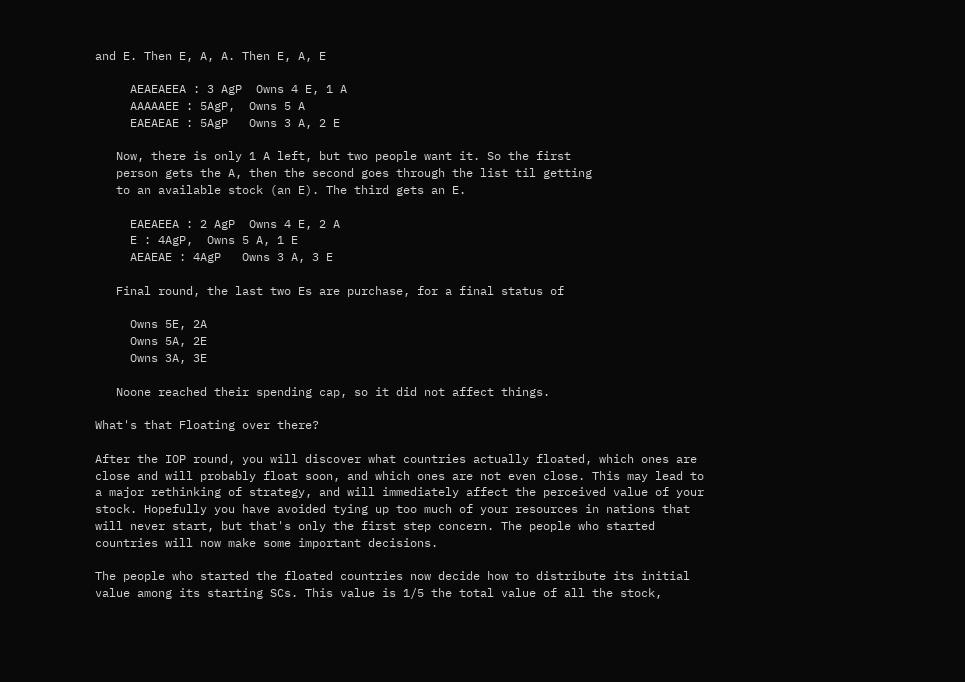and E. Then E, A, A. Then E, A, E

     AEAEAEEA : 3 AgP  Owns 4 E, 1 A
     AAAAAEE : 5AgP,  Owns 5 A
     EAEAEAE : 5AgP   Owns 3 A, 2 E

   Now, there is only 1 A left, but two people want it. So the first
   person gets the A, then the second goes through the list til getting
   to an available stock (an E). The third gets an E.

     EAEAEEA : 2 AgP  Owns 4 E, 2 A
     E : 4AgP,  Owns 5 A, 1 E
     AEAEAE : 4AgP   Owns 3 A, 3 E

   Final round, the last two Es are purchase, for a final status of

     Owns 5E, 2A
     Owns 5A, 2E
     Owns 3A, 3E

   Noone reached their spending cap, so it did not affect things.

What's that Floating over there?

After the IOP round, you will discover what countries actually floated, which ones are close and will probably float soon, and which ones are not even close. This may lead to a major rethinking of strategy, and will immediately affect the perceived value of your stock. Hopefully you have avoided tying up too much of your resources in nations that will never start, but that's only the first step concern. The people who started countries will now make some important decisions.

The people who started the floated countries now decide how to distribute its initial value among its starting SCs. This value is 1/5 the total value of all the stock,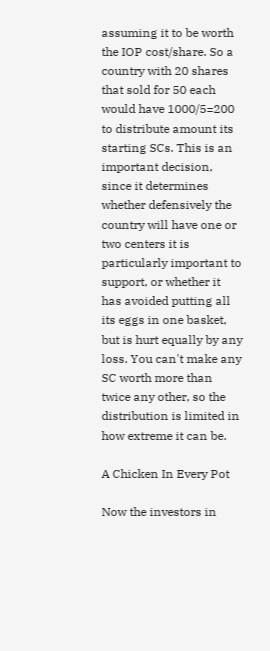assuming it to be worth the IOP cost/share. So a country with 20 shares that sold for 50 each would have 1000/5=200 to distribute amount its starting SCs. This is an important decision, since it determines whether defensively the country will have one or two centers it is particularly important to support, or whether it has avoided putting all its eggs in one basket, but is hurt equally by any loss. You can't make any SC worth more than twice any other, so the distribution is limited in how extreme it can be.

A Chicken In Every Pot

Now the investors in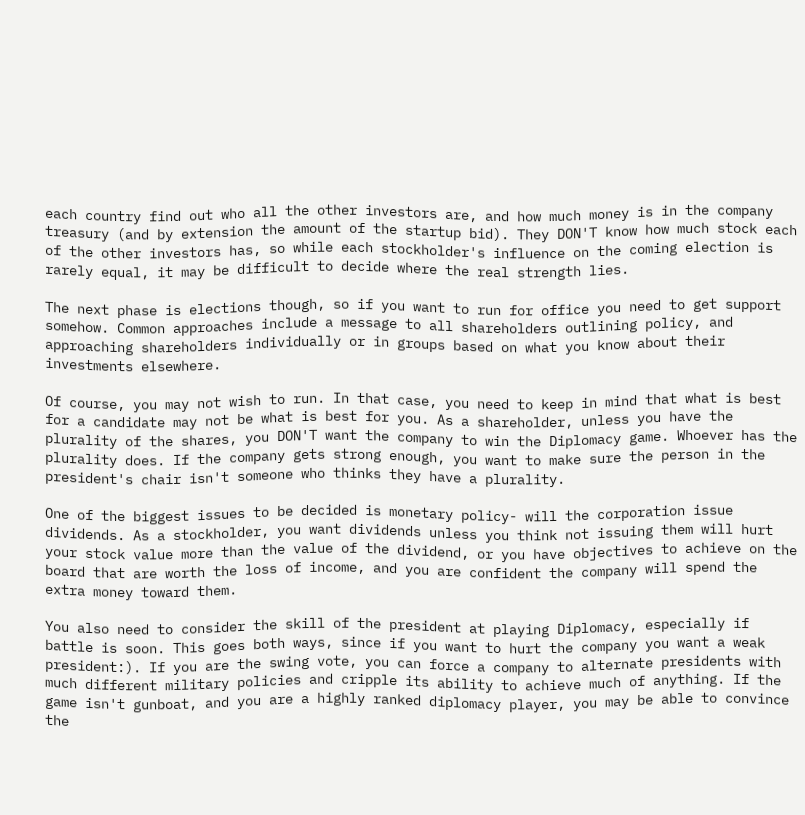each country find out who all the other investors are, and how much money is in the company treasury (and by extension the amount of the startup bid). They DON'T know how much stock each of the other investors has, so while each stockholder's influence on the coming election is rarely equal, it may be difficult to decide where the real strength lies.

The next phase is elections though, so if you want to run for office you need to get support somehow. Common approaches include a message to all shareholders outlining policy, and approaching shareholders individually or in groups based on what you know about their investments elsewhere.

Of course, you may not wish to run. In that case, you need to keep in mind that what is best for a candidate may not be what is best for you. As a shareholder, unless you have the plurality of the shares, you DON'T want the company to win the Diplomacy game. Whoever has the plurality does. If the company gets strong enough, you want to make sure the person in the president's chair isn't someone who thinks they have a plurality.

One of the biggest issues to be decided is monetary policy- will the corporation issue dividends. As a stockholder, you want dividends unless you think not issuing them will hurt your stock value more than the value of the dividend, or you have objectives to achieve on the board that are worth the loss of income, and you are confident the company will spend the extra money toward them.

You also need to consider the skill of the president at playing Diplomacy, especially if battle is soon. This goes both ways, since if you want to hurt the company you want a weak president:). If you are the swing vote, you can force a company to alternate presidents with much different military policies and cripple its ability to achieve much of anything. If the game isn't gunboat, and you are a highly ranked diplomacy player, you may be able to convince the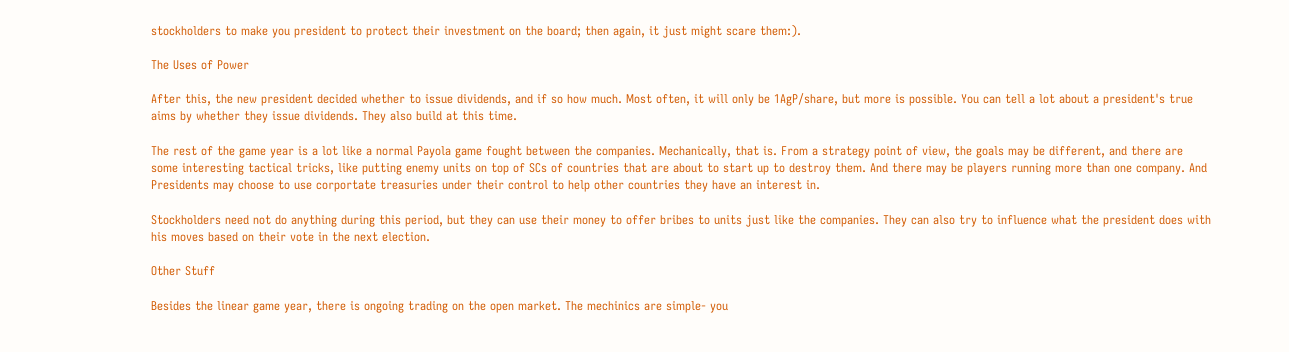stockholders to make you president to protect their investment on the board; then again, it just might scare them:).

The Uses of Power

After this, the new president decided whether to issue dividends, and if so how much. Most often, it will only be 1AgP/share, but more is possible. You can tell a lot about a president's true aims by whether they issue dividends. They also build at this time.

The rest of the game year is a lot like a normal Payola game fought between the companies. Mechanically, that is. From a strategy point of view, the goals may be different, and there are some interesting tactical tricks, like putting enemy units on top of SCs of countries that are about to start up to destroy them. And there may be players running more than one company. And Presidents may choose to use corportate treasuries under their control to help other countries they have an interest in.

Stockholders need not do anything during this period, but they can use their money to offer bribes to units just like the companies. They can also try to influence what the president does with his moves based on their vote in the next election.

Other Stuff

Besides the linear game year, there is ongoing trading on the open market. The mechinics are simple- you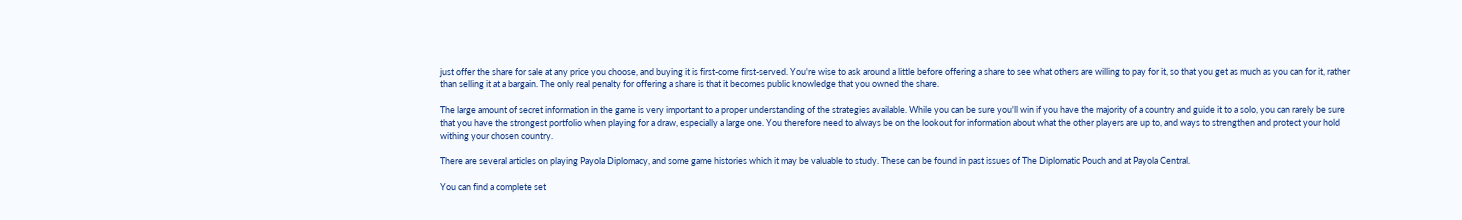just offer the share for sale at any price you choose, and buying it is first-come first-served. You're wise to ask around a little before offering a share to see what others are willing to pay for it, so that you get as much as you can for it, rather than selling it at a bargain. The only real penalty for offering a share is that it becomes public knowledge that you owned the share.

The large amount of secret information in the game is very important to a proper understanding of the strategies available. While you can be sure you'll win if you have the majority of a country and guide it to a solo, you can rarely be sure that you have the strongest portfolio when playing for a draw, especially a large one. You therefore need to always be on the lookout for information about what the other players are up to, and ways to strengthen and protect your hold withing your chosen country.

There are several articles on playing Payola Diplomacy, and some game histories which it may be valuable to study. These can be found in past issues of The Diplomatic Pouch and at Payola Central.

You can find a complete set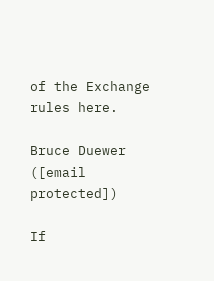of the Exchange rules here.

Bruce Duewer
([email protected])

If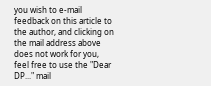you wish to e-mail feedback on this article to the author, and clicking on the mail address above does not work for you, feel free to use the "Dear DP..." mail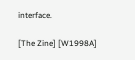interface.

[The Zine] [W1998A]